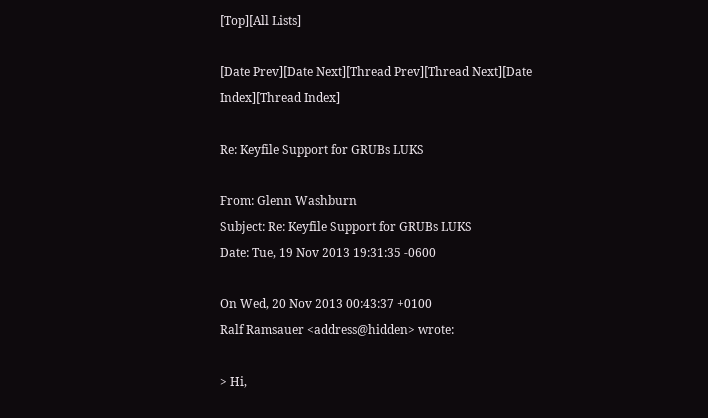[Top][All Lists]

[Date Prev][Date Next][Thread Prev][Thread Next][Date Index][Thread Index]

Re: Keyfile Support for GRUBs LUKS

From: Glenn Washburn
Subject: Re: Keyfile Support for GRUBs LUKS
Date: Tue, 19 Nov 2013 19:31:35 -0600

On Wed, 20 Nov 2013 00:43:37 +0100
Ralf Ramsauer <address@hidden> wrote:

> Hi,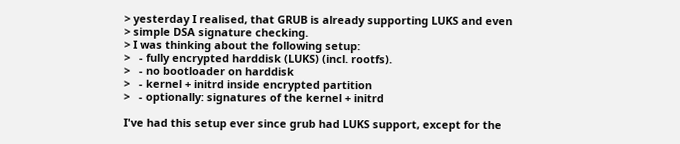> yesterday I realised, that GRUB is already supporting LUKS and even
> simple DSA signature checking.
> I was thinking about the following setup:
>   - fully encrypted harddisk (LUKS) (incl. rootfs).
>   - no bootloader on harddisk
>   - kernel + initrd inside encrypted partition
>   - optionally: signatures of the kernel + initrd

I've had this setup ever since grub had LUKS support, except for the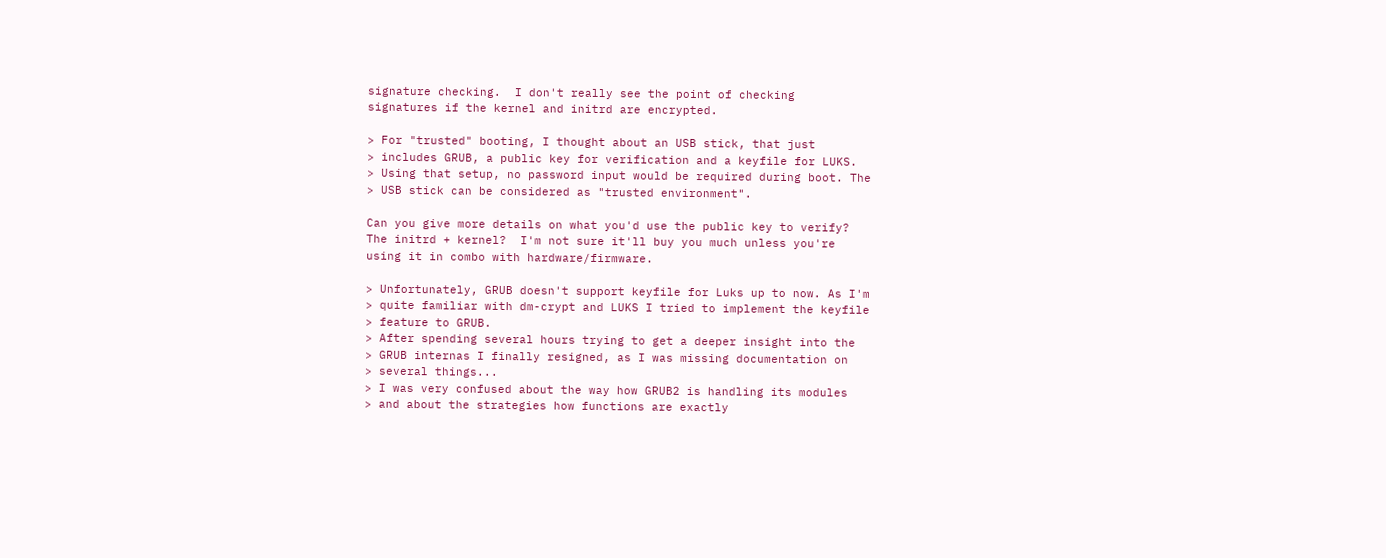signature checking.  I don't really see the point of checking
signatures if the kernel and initrd are encrypted.

> For "trusted" booting, I thought about an USB stick, that just
> includes GRUB, a public key for verification and a keyfile for LUKS.
> Using that setup, no password input would be required during boot. The
> USB stick can be considered as "trusted environment".

Can you give more details on what you'd use the public key to verify?
The initrd + kernel?  I'm not sure it'll buy you much unless you're
using it in combo with hardware/firmware.

> Unfortunately, GRUB doesn't support keyfile for Luks up to now. As I'm
> quite familiar with dm-crypt and LUKS I tried to implement the keyfile
> feature to GRUB.
> After spending several hours trying to get a deeper insight into the
> GRUB internas I finally resigned, as I was missing documentation on
> several things...
> I was very confused about the way how GRUB2 is handling its modules
> and about the strategies how functions are exactly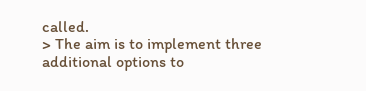called.
> The aim is to implement three additional options to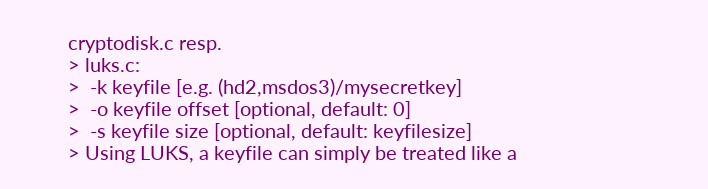cryptodisk.c resp.
> luks.c:
>  -k keyfile [e.g. (hd2,msdos3)/mysecretkey]
>  -o keyfile offset [optional, default: 0]
>  -s keyfile size [optional, default: keyfilesize]
> Using LUKS, a keyfile can simply be treated like a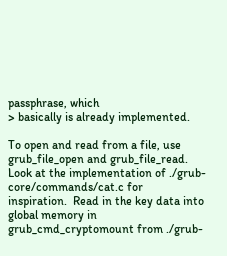passphrase, which
> basically is already implemented.

To open and read from a file, use grub_file_open and grub_file_read.
Look at the implementation of ./grub-core/commands/cat.c for
inspiration.  Read in the key data into global memory in
grub_cmd_cryptomount from ./grub-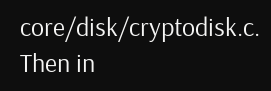core/disk/cryptodisk.c.  Then in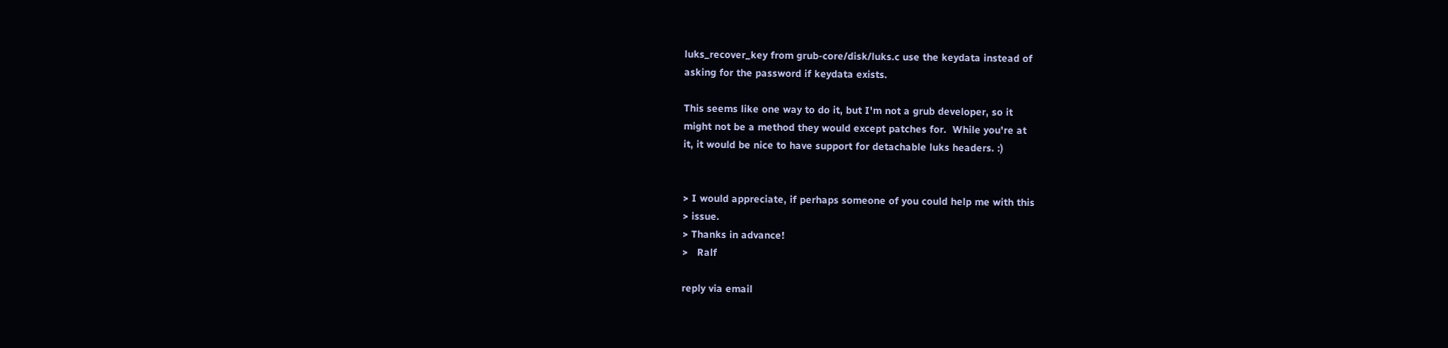luks_recover_key from grub-core/disk/luks.c use the keydata instead of
asking for the password if keydata exists.

This seems like one way to do it, but I'm not a grub developer, so it
might not be a method they would except patches for.  While you're at
it, it would be nice to have support for detachable luks headers. :)


> I would appreciate, if perhaps someone of you could help me with this
> issue.
> Thanks in advance!
>   Ralf

reply via email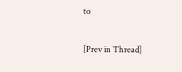to

[Prev in Thread]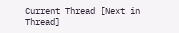Current Thread [Next in Thread]